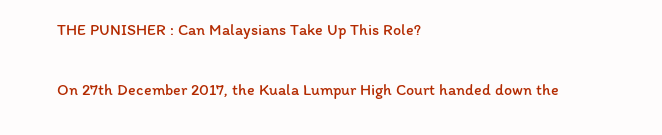THE PUNISHER : Can Malaysians Take Up This Role?

On 27th December 2017, the Kuala Lumpur High Court handed down the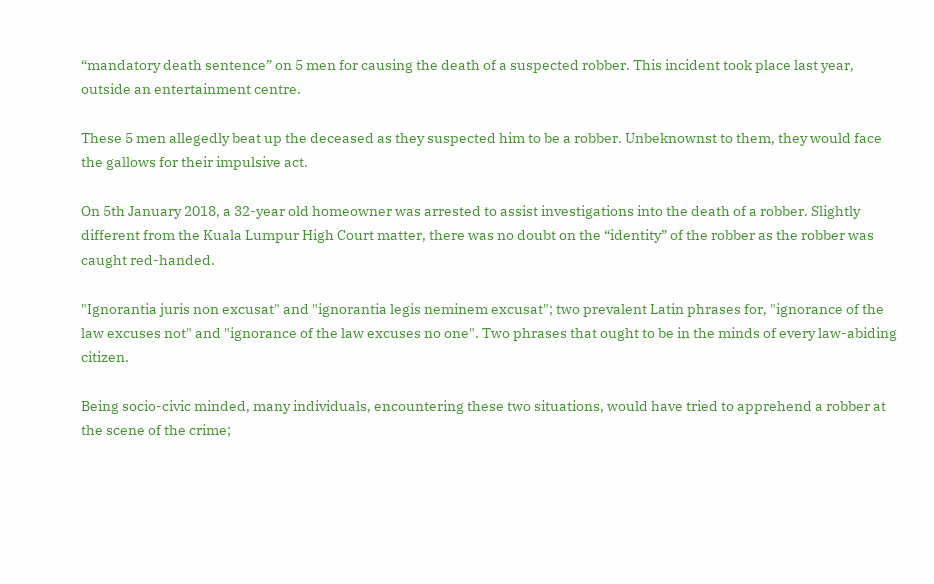“mandatory death sentence” on 5 men for causing the death of a suspected robber. This incident took place last year, outside an entertainment centre.

These 5 men allegedly beat up the deceased as they suspected him to be a robber. Unbeknownst to them, they would face the gallows for their impulsive act.

On 5th January 2018, a 32-year old homeowner was arrested to assist investigations into the death of a robber. Slightly different from the Kuala Lumpur High Court matter, there was no doubt on the “identity” of the robber as the robber was caught red-handed.

"Ignorantia juris non excusat" and "ignorantia legis neminem excusat"; two prevalent Latin phrases for, "ignorance of the law excuses not" and "ignorance of the law excuses no one". Two phrases that ought to be in the minds of every law-abiding citizen.

Being socio-civic minded, many individuals, encountering these two situations, would have tried to apprehend a robber at the scene of the crime;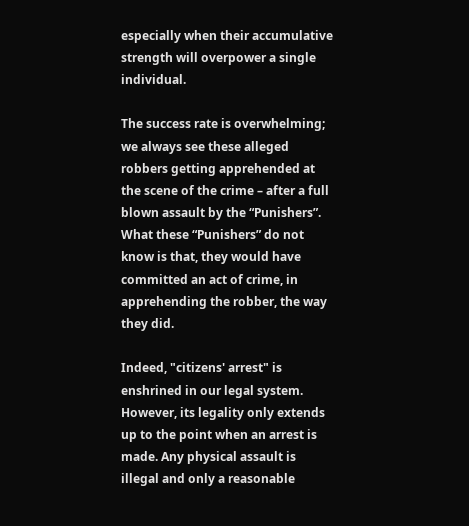especially when their accumulative strength will overpower a single individual.

The success rate is overwhelming; we always see these alleged robbers getting apprehended at the scene of the crime – after a full blown assault by the “Punishers”. What these “Punishers” do not know is that, they would have committed an act of crime, in apprehending the robber, the way they did.

Indeed, "citizens' arrest" is enshrined in our legal system. However, its legality only extends up to the point when an arrest is made. Any physical assault is illegal and only a reasonable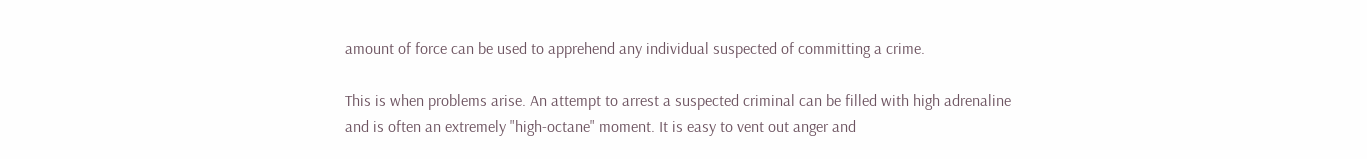amount of force can be used to apprehend any individual suspected of committing a crime.

This is when problems arise. An attempt to arrest a suspected criminal can be filled with high adrenaline and is often an extremely "high-octane" moment. It is easy to vent out anger and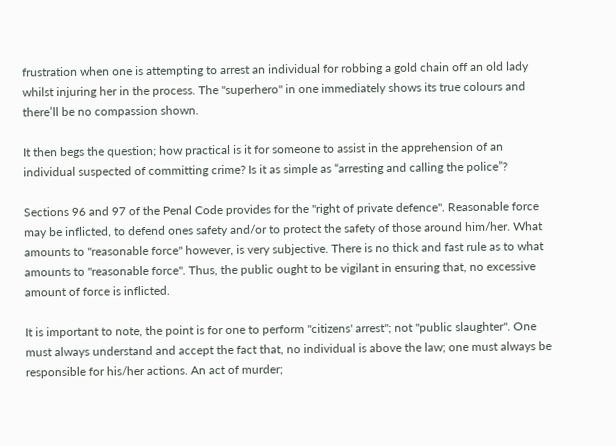frustration when one is attempting to arrest an individual for robbing a gold chain off an old lady whilst injuring her in the process. The "superhero" in one immediately shows its true colours and there’ll be no compassion shown.

It then begs the question; how practical is it for someone to assist in the apprehension of an individual suspected of committing crime? Is it as simple as “arresting and calling the police”?

Sections 96 and 97 of the Penal Code provides for the "right of private defence". Reasonable force may be inflicted, to defend ones safety and/or to protect the safety of those around him/her. What amounts to "reasonable force" however, is very subjective. There is no thick and fast rule as to what amounts to "reasonable force". Thus, the public ought to be vigilant in ensuring that, no excessive amount of force is inflicted.

It is important to note, the point is for one to perform "citizens' arrest"; not "public slaughter". One must always understand and accept the fact that, no individual is above the law; one must always be responsible for his/her actions. An act of murder;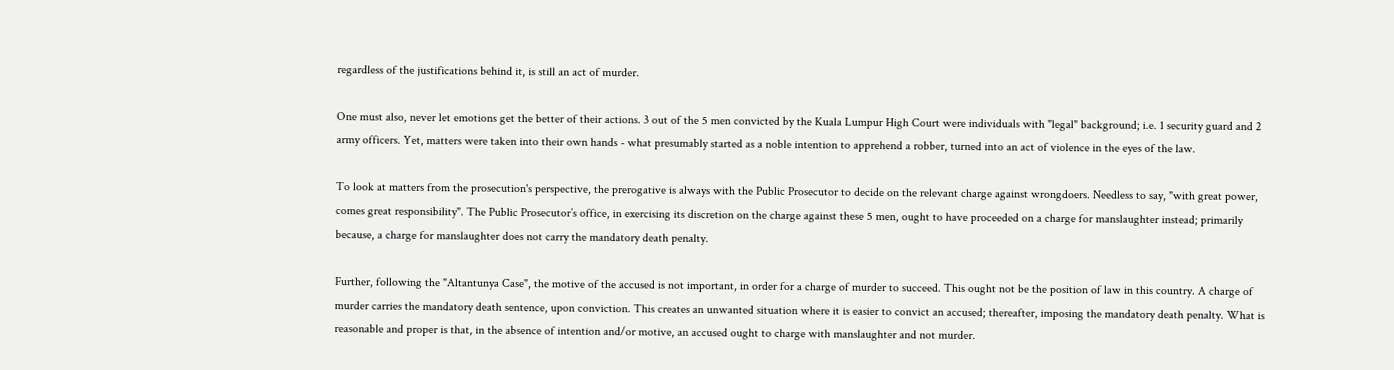regardless of the justifications behind it, is still an act of murder.

One must also, never let emotions get the better of their actions. 3 out of the 5 men convicted by the Kuala Lumpur High Court were individuals with "legal" background; i.e. 1 security guard and 2 army officers. Yet, matters were taken into their own hands - what presumably started as a noble intention to apprehend a robber, turned into an act of violence in the eyes of the law.

To look at matters from the prosecution's perspective, the prerogative is always with the Public Prosecutor to decide on the relevant charge against wrongdoers. Needless to say, "with great power, comes great responsibility". The Public Prosecutor’s office, in exercising its discretion on the charge against these 5 men, ought to have proceeded on a charge for manslaughter instead; primarily because, a charge for manslaughter does not carry the mandatory death penalty.

Further, following the "Altantunya Case", the motive of the accused is not important, in order for a charge of murder to succeed. This ought not be the position of law in this country. A charge of murder carries the mandatory death sentence, upon conviction. This creates an unwanted situation where it is easier to convict an accused; thereafter, imposing the mandatory death penalty. What is reasonable and proper is that, in the absence of intention and/or motive, an accused ought to charge with manslaughter and not murder.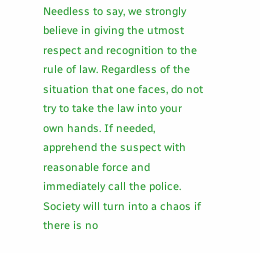Needless to say, we strongly believe in giving the utmost respect and recognition to the rule of law. Regardless of the situation that one faces, do not try to take the law into your own hands. If needed, apprehend the suspect with reasonable force and immediately call the police. Society will turn into a chaos if there is no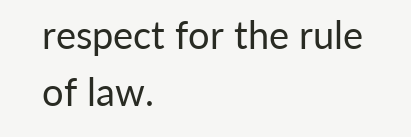respect for the rule of law.